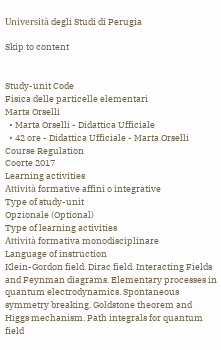Università degli Studi di Perugia

Skip to content


Study-unit Code
Fisica delle particelle elementari
Marta Orselli
  • Marta Orselli - Didattica Ufficiale
  • 42 ore - Didattica Ufficiale - Marta Orselli
Course Regulation
Coorte 2017
Learning activities
Attività formative affini o integrative
Type of study-unit
Opzionale (Optional)
Type of learning activities
Attività formativa monodisciplinare
Language of instruction
Klein-Gordon field. Dirac field. Interacting Fields and Feynman diagrams. Elementary processes in quantum electrodynamics. Spontaneous symmetry breaking. Goldstone theorem and Higgs mechanism. Path integrals for quantum field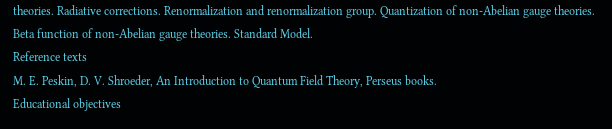theories. Radiative corrections. Renormalization and renormalization group. Quantization of non-Abelian gauge theories. Beta function of non-Abelian gauge theories. Standard Model.
Reference texts
M. E. Peskin, D. V. Shroeder, An Introduction to Quantum Field Theory, Perseus books.
Educational objectives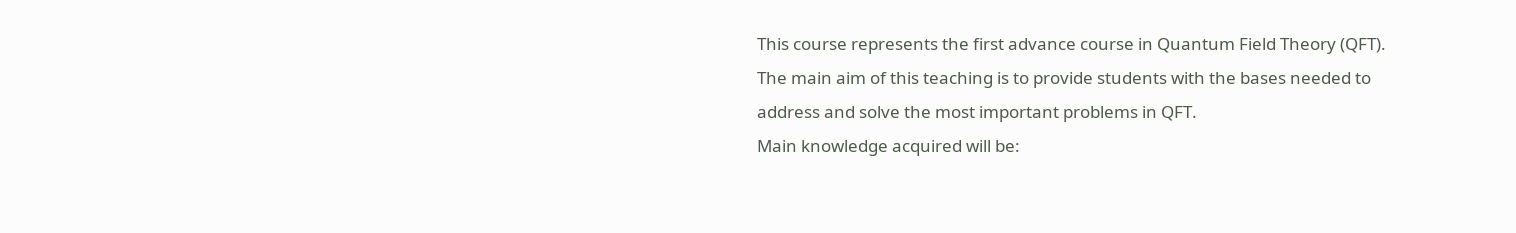This course represents the first advance course in Quantum Field Theory (QFT). The main aim of this teaching is to provide students with the bases needed to address and solve the most important problems in QFT.
Main knowledge acquired will be: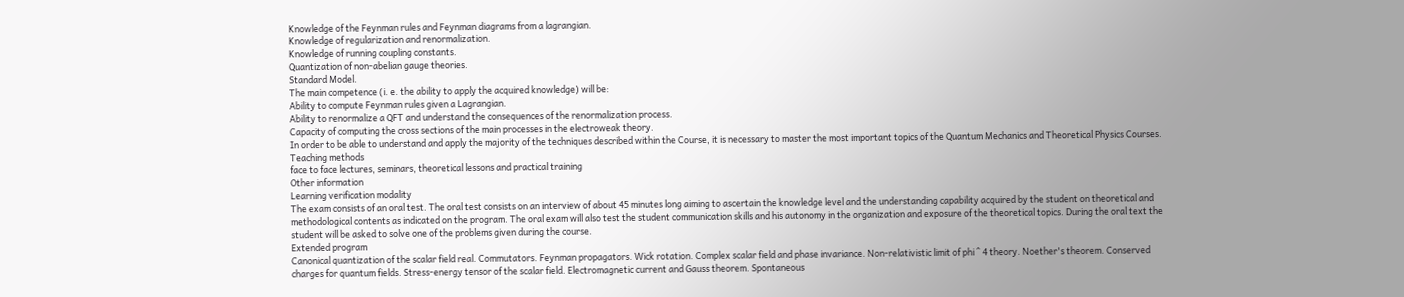Knowledge of the Feynman rules and Feynman diagrams from a lagrangian.
Knowledge of regularization and renormalization.
Knowledge of running coupling constants.
Quantization of non-abelian gauge theories.
Standard Model.
The main competence (i. e. the ability to apply the acquired knowledge) will be:
Ability to compute Feynman rules given a Lagrangian.
Ability to renormalize a QFT and understand the consequences of the renormalization process.
Capacity of computing the cross sections of the main processes in the electroweak theory.
In order to be able to understand and apply the majority of the techniques described within the Course, it is necessary to master the most important topics of the Quantum Mechanics and Theoretical Physics Courses.
Teaching methods
face to face lectures, seminars, theoretical lessons and practical training
Other information
Learning verification modality
The exam consists of an oral test. The oral test consists on an interview of about 45 minutes long aiming to ascertain the knowledge level and the understanding capability acquired by the student on theoretical and methodological contents as indicated on the program. The oral exam will also test the student communication skills and his autonomy in the organization and exposure of the theoretical topics. During the oral text the student will be asked to solve one of the problems given during the course.
Extended program
Canonical quantization of the scalar field real. Commutators. Feynman propagators. Wick rotation. Complex scalar field and phase invariance. Non-relativistic limit of phi ^ 4 theory. Noether's theorem. Conserved charges for quantum fields. Stress-energy tensor of the scalar field. Electromagnetic current and Gauss theorem. Spontaneous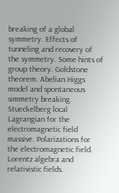breaking of a global symmetry. Effects of tunneling and recovery of the symmetry. Some hints of group theory. Goldstone theorem. Abelian Higgs model and spontaneous simmetry breaking. Stueckelberg local Lagrangian for the electromagnetic field massive. Polarizations for the electromagnetic field.
Lorentz algebra and relativistic fields.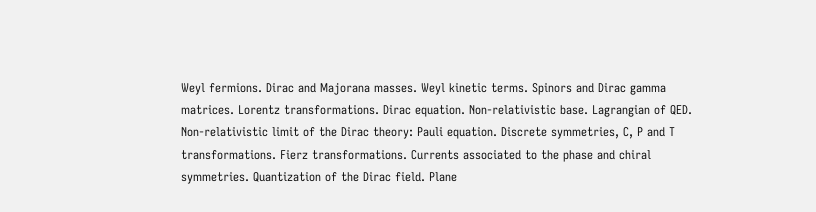Weyl fermions. Dirac and Majorana masses. Weyl kinetic terms. Spinors and Dirac gamma matrices. Lorentz transformations. Dirac equation. Non-relativistic base. Lagrangian of QED. Non-relativistic limit of the Dirac theory: Pauli equation. Discrete symmetries, C, P and T transformations. Fierz transformations. Currents associated to the phase and chiral symmetries. Quantization of the Dirac field. Plane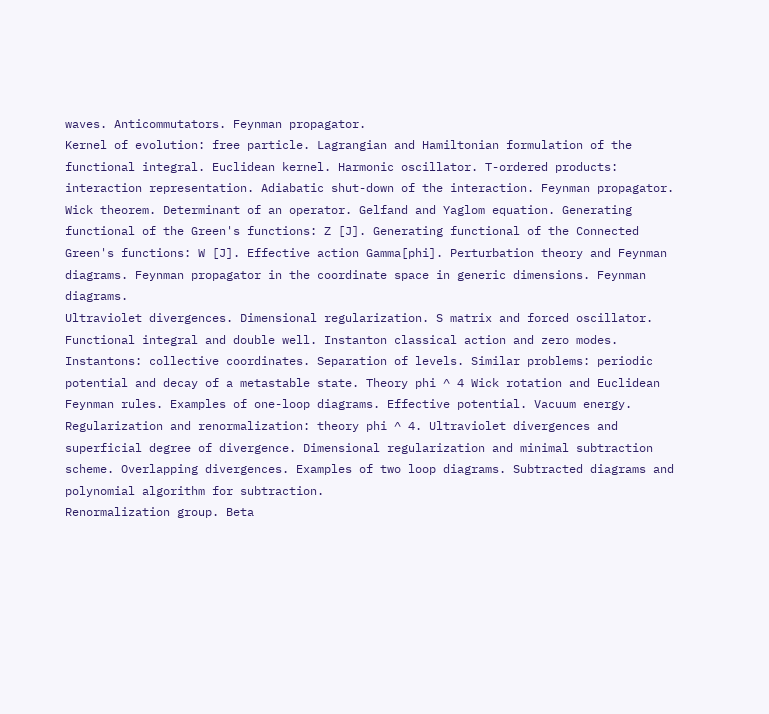waves. Anticommutators. Feynman propagator.
Kernel of evolution: free particle. Lagrangian and Hamiltonian formulation of the functional integral. Euclidean kernel. Harmonic oscillator. T-ordered products: interaction representation. Adiabatic shut-down of the interaction. Feynman propagator. Wick theorem. Determinant of an operator. Gelfand and Yaglom equation. Generating functional of the Green's functions: Z [J]. Generating functional of the Connected Green's functions: W [J]. Effective action Gamma[phi]. Perturbation theory and Feynman diagrams. Feynman propagator in the coordinate space in generic dimensions. Feynman diagrams.
Ultraviolet divergences. Dimensional regularization. S matrix and forced oscillator. Functional integral and double well. Instanton classical action and zero modes. Instantons: collective coordinates. Separation of levels. Similar problems: periodic potential and decay of a metastable state. Theory phi ^ 4 Wick rotation and Euclidean Feynman rules. Examples of one-loop diagrams. Effective potential. Vacuum energy. Regularization and renormalization: theory phi ^ 4. Ultraviolet divergences and superficial degree of divergence. Dimensional regularization and minimal subtraction scheme. Overlapping divergences. Examples of two loop diagrams. Subtracted diagrams and polynomial algorithm for subtraction.
Renormalization group. Beta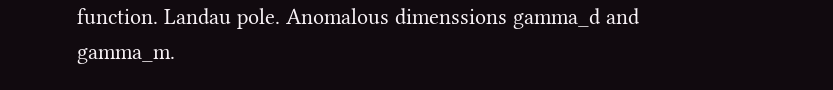function. Landau pole. Anomalous dimenssions gamma_d and gamma_m.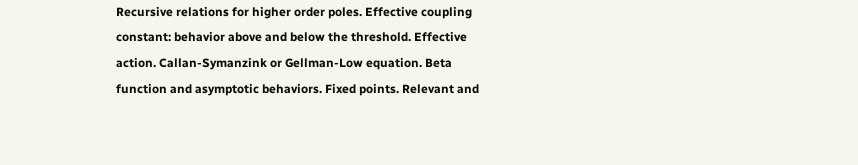Recursive relations for higher order poles. Effective coupling constant: behavior above and below the threshold. Effective action. Callan-Symanzink or Gellman-Low equation. Beta function and asymptotic behaviors. Fixed points. Relevant and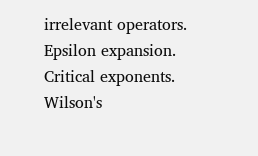irrelevant operators. Epsilon expansion. Critical exponents. Wilson's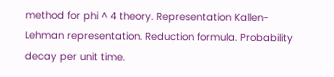method for phi ^ 4 theory. Representation Kallen-Lehman representation. Reduction formula. Probability decay per unit time.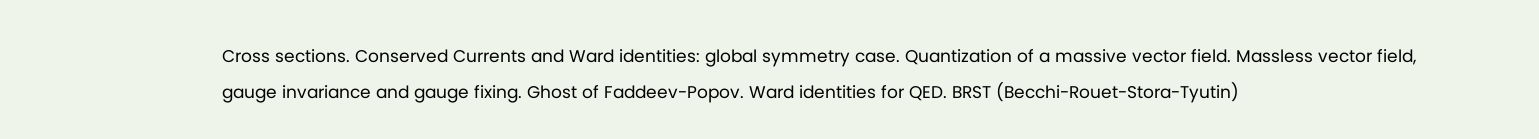Cross sections. Conserved Currents and Ward identities: global symmetry case. Quantization of a massive vector field. Massless vector field, gauge invariance and gauge fixing. Ghost of Faddeev-Popov. Ward identities for QED. BRST (Becchi-Rouet-Stora-Tyutin)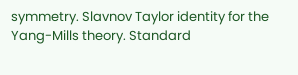symmetry. Slavnov Taylor identity for the Yang-Mills theory. Standard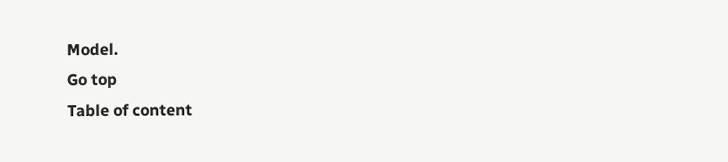Model.
Go top
Table of content